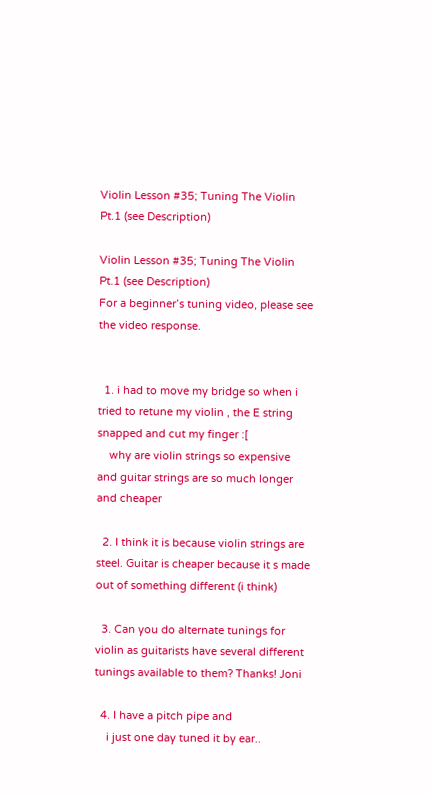Violin Lesson #35; Tuning The Violin Pt.1 (see Description)

Violin Lesson #35; Tuning The Violin Pt.1 (see Description)
For a beginner’s tuning video, please see the video response.


  1. i had to move my bridge so when i tried to retune my violin , the E string snapped and cut my finger :[
    why are violin strings so expensive and guitar strings are so much longer and cheaper

  2. I think it is because violin strings are steel. Guitar is cheaper because it s made out of something different (i think)

  3. Can you do alternate tunings for violin as guitarists have several different tunings available to them? Thanks! Joni

  4. I have a pitch pipe and
    i just one day tuned it by ear..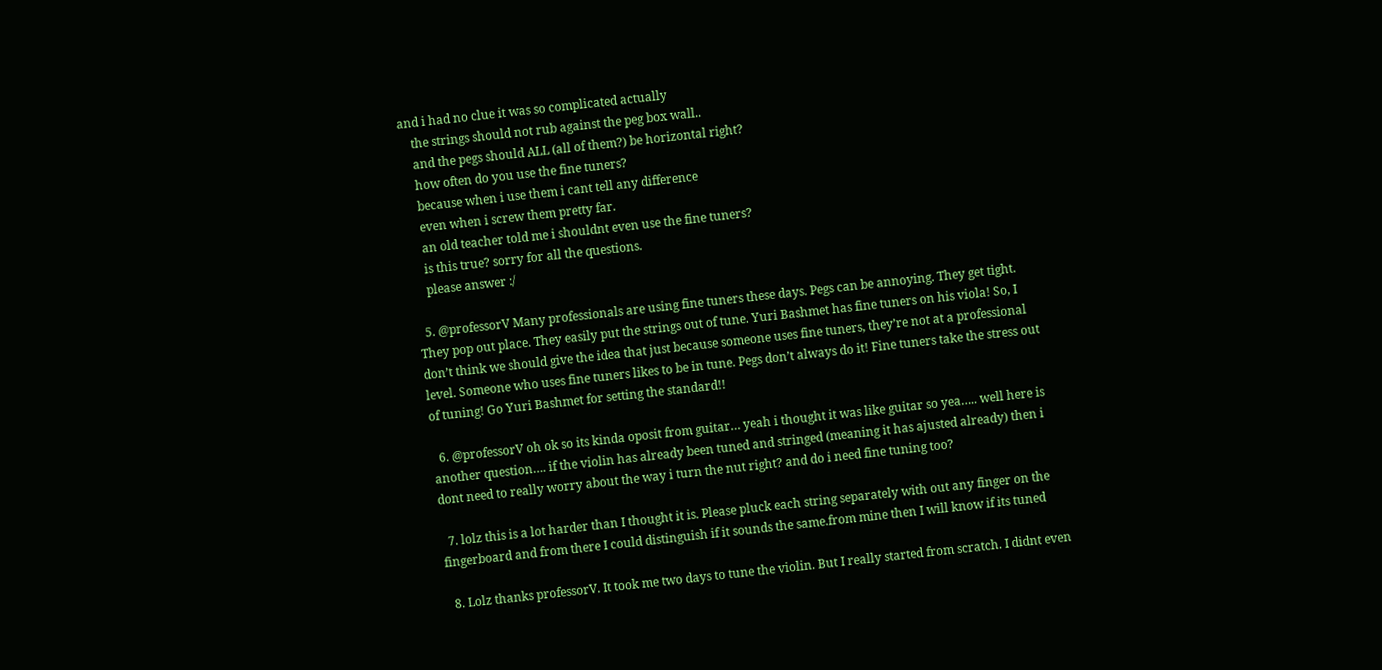and i had no clue it was so complicated actually
    the strings should not rub against the peg box wall..
    and the pegs should ALL (all of them?) be horizontal right?
    how often do you use the fine tuners?
    because when i use them i cant tell any difference
    even when i screw them pretty far.
    an old teacher told me i shouldnt even use the fine tuners?
    is this true? sorry for all the questions.
    please answer :/

  5. @professorV Many professionals are using fine tuners these days. Pegs can be annoying. They get tight. They pop out place. They easily put the strings out of tune. Yuri Bashmet has fine tuners on his viola! So, I don’t think we should give the idea that just because someone uses fine tuners, they’re not at a professional level. Someone who uses fine tuners likes to be in tune. Pegs don’t always do it! Fine tuners take the stress out of tuning! Go Yuri Bashmet for setting the standard!!

  6. @professorV oh ok so its kinda oposit from guitar… yeah i thought it was like guitar so yea….. well here is another question…. if the violin has already been tuned and stringed (meaning it has ajusted already) then i dont need to really worry about the way i turn the nut right? and do i need fine tuning too?

  7. lolz this is a lot harder than I thought it is. Please pluck each string separately with out any finger on the fingerboard and from there I could distinguish if it sounds the same.from mine then I will know if its tuned

  8. Lolz thanks professorV. It took me two days to tune the violin. But I really started from scratch. I didnt even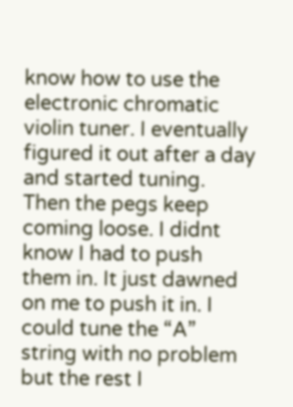know how to use the electronic chromatic violin tuner. I eventually figured it out after a day and started tuning. Then the pegs keep coming loose. I didnt know I had to push them in. It just dawned on me to push it in. I could tune the “A” string with no problem but the rest I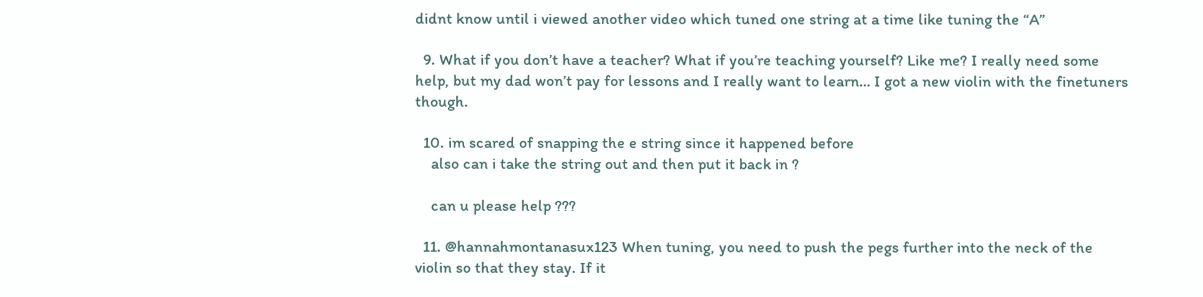didnt know until i viewed another video which tuned one string at a time like tuning the “A”

  9. What if you don’t have a teacher? What if you’re teaching yourself? Like me? I really need some help, but my dad won’t pay for lessons and I really want to learn… I got a new violin with the finetuners though.

  10. im scared of snapping the e string since it happened before
    also can i take the string out and then put it back in ?

    can u please help ???

  11. @hannahmontanasux123 When tuning, you need to push the pegs further into the neck of the violin so that they stay. If it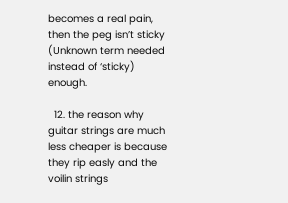becomes a real pain, then the peg isn’t sticky (Unknown term needed instead of ‘sticky) enough.

  12. the reason why guitar strings are much less cheaper is because they rip easly and the voilin strings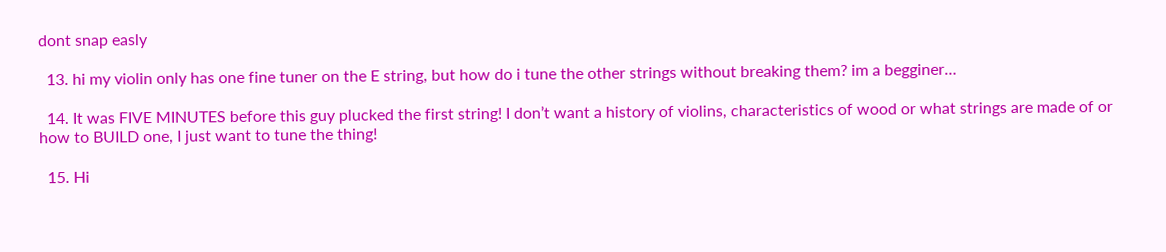dont snap easly

  13. hi my violin only has one fine tuner on the E string, but how do i tune the other strings without breaking them? im a begginer…

  14. It was FIVE MINUTES before this guy plucked the first string! I don’t want a history of violins, characteristics of wood or what strings are made of or how to BUILD one, I just want to tune the thing!

  15. Hi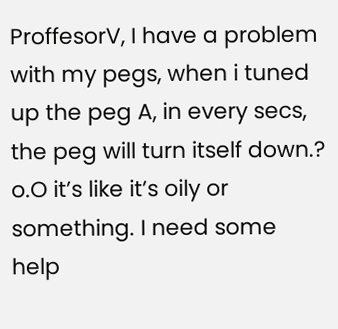ProffesorV, I have a problem with my pegs, when i tuned up the peg A, in every secs, the peg will turn itself down.? o.O it’s like it’s oily or something. I need some help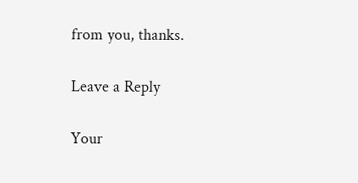from you, thanks.

Leave a Reply

Your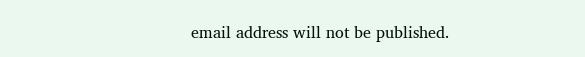email address will not be published.